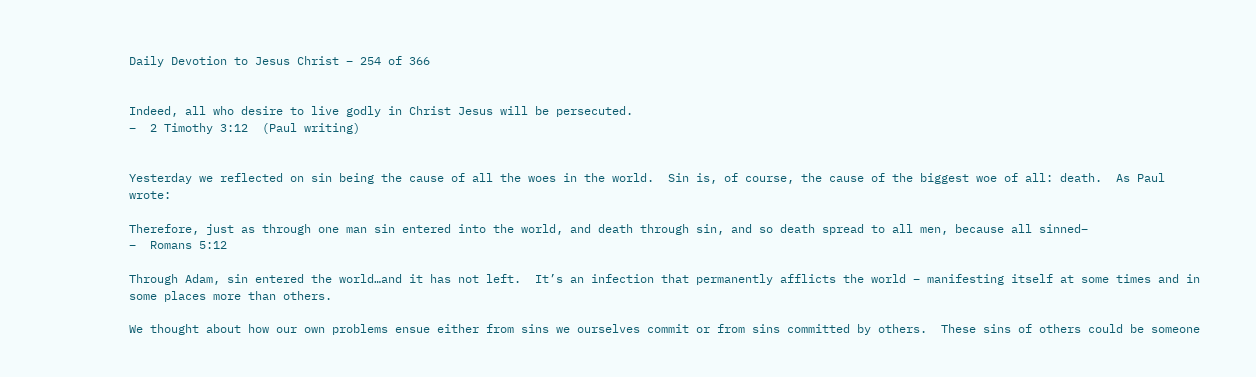Daily Devotion to Jesus Christ – 254 of 366


Indeed, all who desire to live godly in Christ Jesus will be persecuted.
–  2 Timothy 3:12  (Paul writing)


Yesterday we reflected on sin being the cause of all the woes in the world.  Sin is, of course, the cause of the biggest woe of all: death.  As Paul wrote:

Therefore, just as through one man sin entered into the world, and death through sin, and so death spread to all men, because all sinned–
–  Romans 5:12

Through Adam, sin entered the world…and it has not left.  It’s an infection that permanently afflicts the world – manifesting itself at some times and in some places more than others.

We thought about how our own problems ensue either from sins we ourselves commit or from sins committed by others.  These sins of others could be someone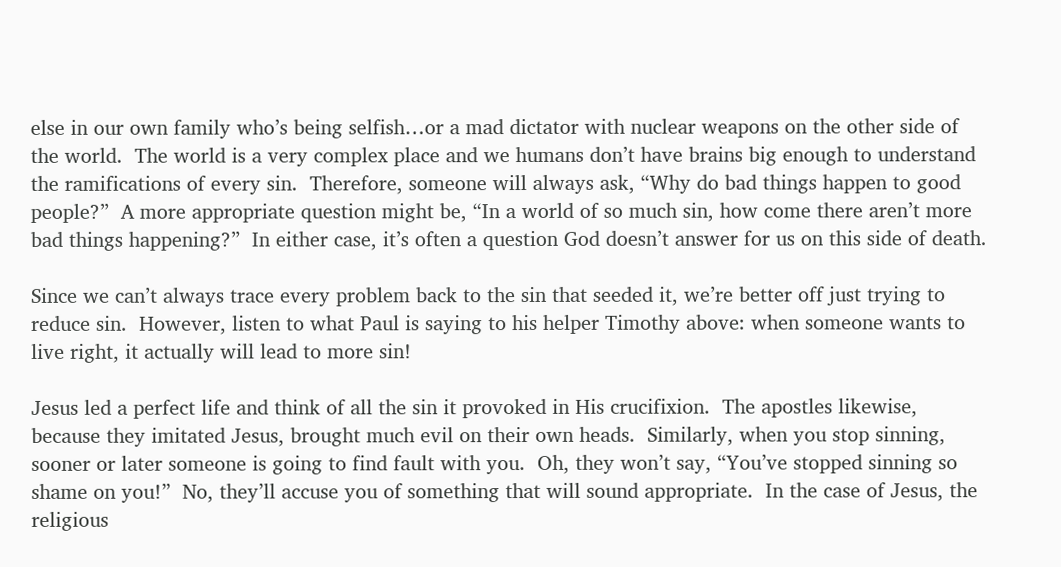else in our own family who’s being selfish…or a mad dictator with nuclear weapons on the other side of the world.  The world is a very complex place and we humans don’t have brains big enough to understand the ramifications of every sin.  Therefore, someone will always ask, “Why do bad things happen to good people?”  A more appropriate question might be, “In a world of so much sin, how come there aren’t more bad things happening?”  In either case, it’s often a question God doesn’t answer for us on this side of death.

Since we can’t always trace every problem back to the sin that seeded it, we’re better off just trying to reduce sin.  However, listen to what Paul is saying to his helper Timothy above: when someone wants to live right, it actually will lead to more sin!

Jesus led a perfect life and think of all the sin it provoked in His crucifixion.  The apostles likewise, because they imitated Jesus, brought much evil on their own heads.  Similarly, when you stop sinning, sooner or later someone is going to find fault with you.  Oh, they won’t say, “You’ve stopped sinning so shame on you!”  No, they’ll accuse you of something that will sound appropriate.  In the case of Jesus, the religious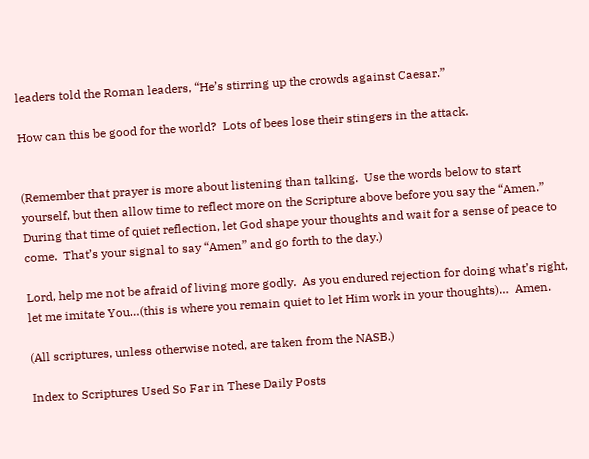leaders told the Roman leaders, “He’s stirring up the crowds against Caesar.”

How can this be good for the world?  Lots of bees lose their stingers in the attack.


(Remember that prayer is more about listening than talking.  Use the words below to start yourself, but then allow time to reflect more on the Scripture above before you say the “Amen.”  During that time of quiet reflection, let God shape your thoughts and wait for a sense of peace to come.  That’s your signal to say “Amen” and go forth to the day.)

Lord, help me not be afraid of living more godly.  As you endured rejection for doing what’s right, let me imitate You…(this is where you remain quiet to let Him work in your thoughts)…  Amen.

(All scriptures, unless otherwise noted, are taken from the NASB.)

Index to Scriptures Used So Far in These Daily Posts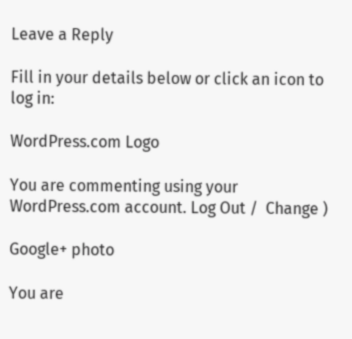Leave a Reply

Fill in your details below or click an icon to log in:

WordPress.com Logo

You are commenting using your WordPress.com account. Log Out /  Change )

Google+ photo

You are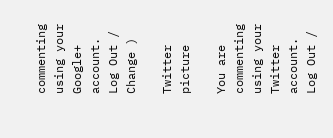commenting using your Google+ account. Log Out /  Change )

Twitter picture

You are commenting using your Twitter account. Log Out /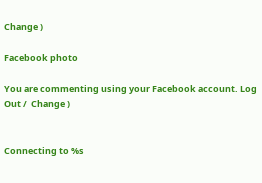Change )

Facebook photo

You are commenting using your Facebook account. Log Out /  Change )


Connecting to %s